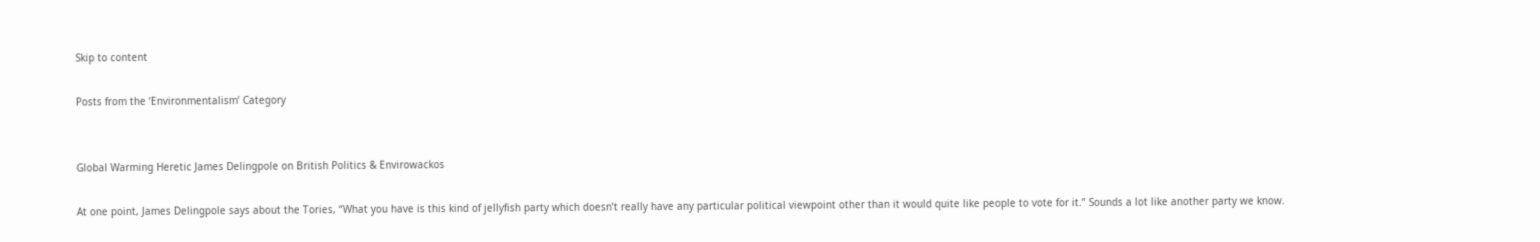Skip to content

Posts from the ‘Environmentalism’ Category


Global Warming Heretic James Delingpole on British Politics & Envirowackos

At one point, James Delingpole says about the Tories, “What you have is this kind of jellyfish party which doesn’t really have any particular political viewpoint other than it would quite like people to vote for it.” Sounds a lot like another party we know.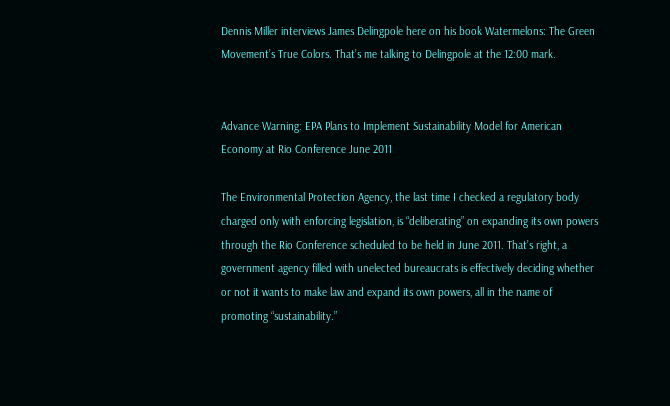Dennis Miller interviews James Delingpole here on his book Watermelons: The Green Movement’s True Colors. That’s me talking to Delingpole at the 12:00 mark.


Advance Warning: EPA Plans to Implement Sustainability Model for American Economy at Rio Conference June 2011

The Environmental Protection Agency, the last time I checked a regulatory body charged only with enforcing legislation, is “deliberating” on expanding its own powers through the Rio Conference scheduled to be held in June 2011. That’s right, a government agency filled with unelected bureaucrats is effectively deciding whether or not it wants to make law and expand its own powers, all in the name of promoting “sustainability.”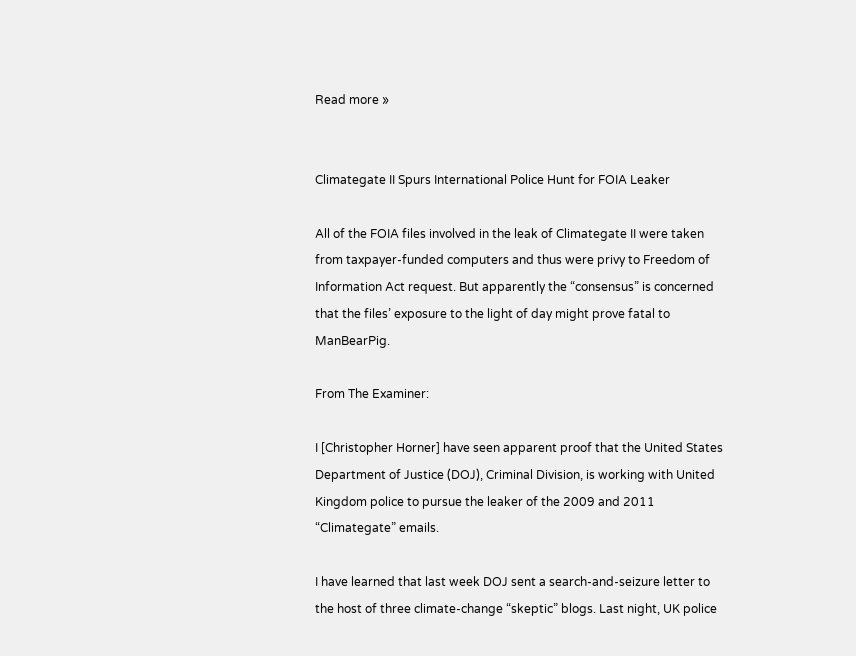Read more »


Climategate II Spurs International Police Hunt for FOIA Leaker

All of the FOIA files involved in the leak of Climategate II were taken from taxpayer-funded computers and thus were privy to Freedom of Information Act request. But apparently the “consensus” is concerned that the files’ exposure to the light of day might prove fatal to ManBearPig.

From The Examiner:

I [Christopher Horner] have seen apparent proof that the United States Department of Justice (DOJ), Criminal Division, is working with United Kingdom police to pursue the leaker of the 2009 and 2011 “Climategate” emails.

I have learned that last week DOJ sent a search-and-seizure letter to the host of three climate-change “skeptic” blogs. Last night, UK police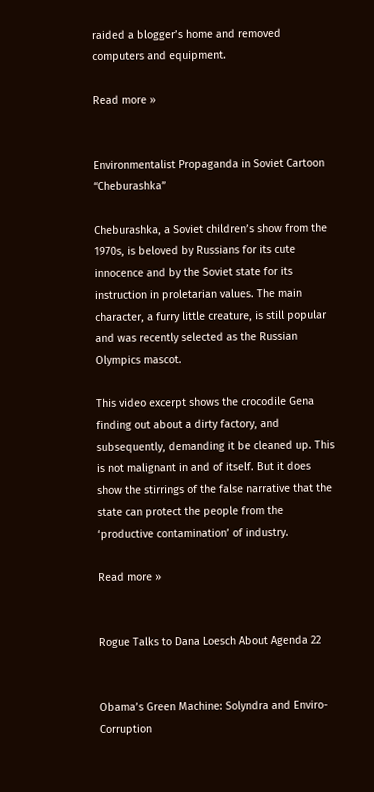raided a blogger’s home and removed computers and equipment.

Read more »


Environmentalist Propaganda in Soviet Cartoon “Cheburashka”

Cheburashka, a Soviet children’s show from the 1970s, is beloved by Russians for its cute innocence and by the Soviet state for its instruction in proletarian values. The main character, a furry little creature, is still popular and was recently selected as the Russian Olympics mascot.

This video excerpt shows the crocodile Gena finding out about a dirty factory, and subsequently, demanding it be cleaned up. This is not malignant in and of itself. But it does show the stirrings of the false narrative that the state can protect the people from the ‘productive contamination’ of industry.

Read more »


Rogue Talks to Dana Loesch About Agenda 22


Obama’s Green Machine: Solyndra and Enviro-Corruption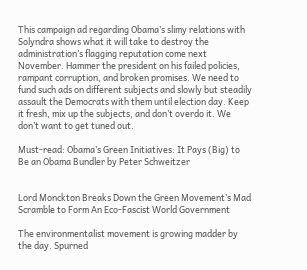This campaign ad regarding Obama’s slimy relations with Solyndra shows what it will take to destroy the administration’s flagging reputation come next November. Hammer the president on his failed policies, rampant corruption, and broken promises. We need to fund such ads on different subjects and slowly but steadily assault the Democrats with them until election day. Keep it fresh, mix up the subjects, and don’t overdo it. We don’t want to get tuned out.

Must-read: Obama’s Green Initiatives: It Pays (Big) to Be an Obama Bundler by Peter Schweitzer


Lord Monckton Breaks Down the Green Movement’s Mad Scramble to Form An Eco-Fascist World Government

The environmentalist movement is growing madder by the day. Spurned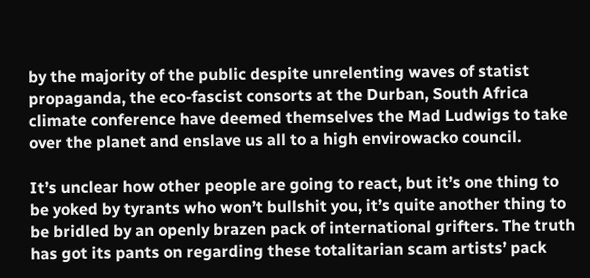by the majority of the public despite unrelenting waves of statist propaganda, the eco-fascist consorts at the Durban, South Africa climate conference have deemed themselves the Mad Ludwigs to take over the planet and enslave us all to a high envirowacko council.

It’s unclear how other people are going to react, but it’s one thing to be yoked by tyrants who won’t bullshit you, it’s quite another thing to be bridled by an openly brazen pack of international grifters. The truth has got its pants on regarding these totalitarian scam artists’ pack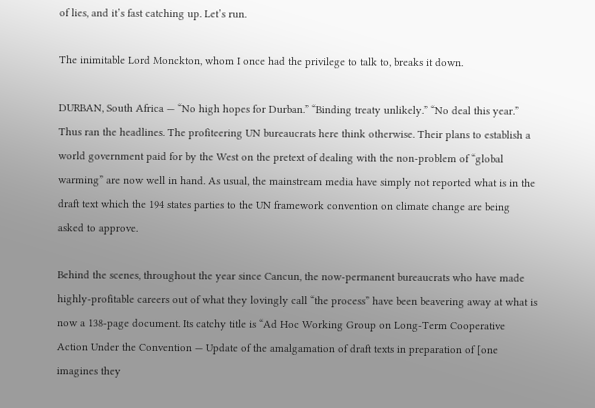of lies, and it’s fast catching up. Let’s run.

The inimitable Lord Monckton, whom I once had the privilege to talk to, breaks it down.

DURBAN, South Africa — “No high hopes for Durban.” “Binding treaty unlikely.” “No deal this year.” Thus ran the headlines. The profiteering UN bureaucrats here think otherwise. Their plans to establish a world government paid for by the West on the pretext of dealing with the non-problem of “global warming” are now well in hand. As usual, the mainstream media have simply not reported what is in the draft text which the 194 states parties to the UN framework convention on climate change are being asked to approve.

Behind the scenes, throughout the year since Cancun, the now-permanent bureaucrats who have made highly-profitable careers out of what they lovingly call “the process” have been beavering away at what is now a 138-page document. Its catchy title is “Ad Hoc Working Group on Long-Term Cooperative Action Under the Convention — Update of the amalgamation of draft texts in preparation of [one imagines they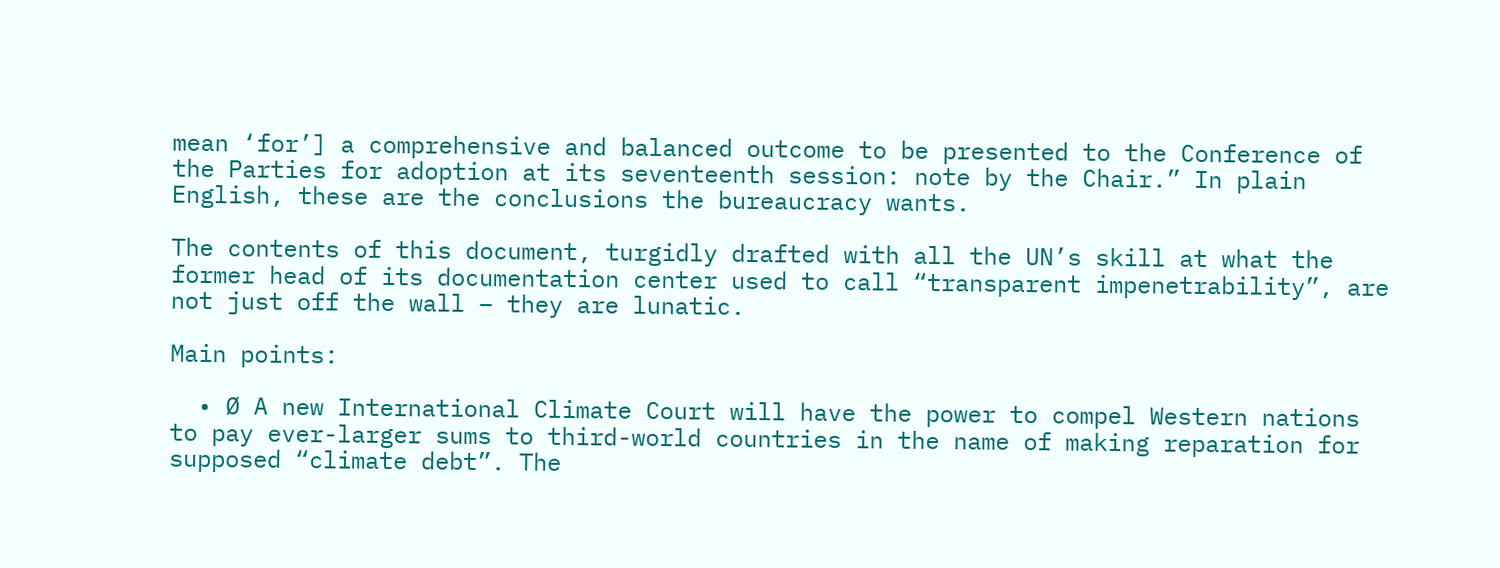mean ‘for’] a comprehensive and balanced outcome to be presented to the Conference of the Parties for adoption at its seventeenth session: note by the Chair.” In plain English, these are the conclusions the bureaucracy wants.

The contents of this document, turgidly drafted with all the UN’s skill at what the former head of its documentation center used to call “transparent impenetrability”, are not just off the wall – they are lunatic.

Main points:

  • Ø A new International Climate Court will have the power to compel Western nations to pay ever-larger sums to third-world countries in the name of making reparation for supposed “climate debt”. The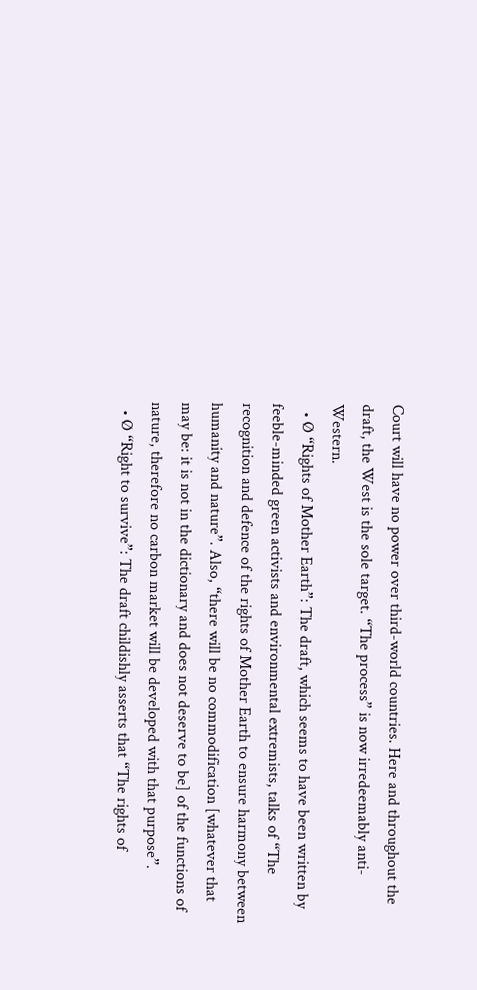Court will have no power over third-world countries. Here and throughout the draft, the West is the sole target. “The process” is now irredeemably anti-Western.
  • Ø “Rights of Mother Earth”: The draft, which seems to have been written by feeble-minded green activists and environmental extremists, talks of “The recognition and defence of the rights of Mother Earth to ensure harmony between humanity and nature”. Also, “there will be no commodification [whatever that may be: it is not in the dictionary and does not deserve to be] of the functions of nature, therefore no carbon market will be developed with that purpose”.
  • Ø “Right to survive”: The draft childishly asserts that “The rights of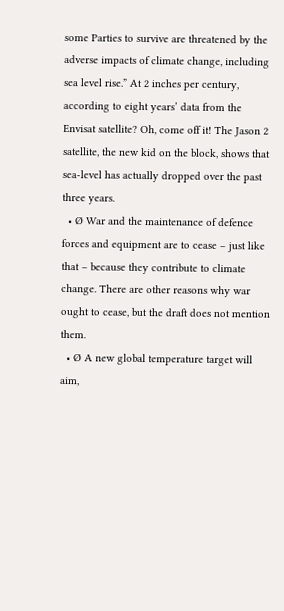some Parties to survive are threatened by the adverse impacts of climate change, including sea level rise.” At 2 inches per century, according to eight years’ data from the Envisat satellite? Oh, come off it! The Jason 2 satellite, the new kid on the block, shows that sea-level has actually dropped over the past three years.
  • Ø War and the maintenance of defence forces and equipment are to cease – just like that – because they contribute to climate change. There are other reasons why war ought to cease, but the draft does not mention them.
  • Ø A new global temperature target will aim,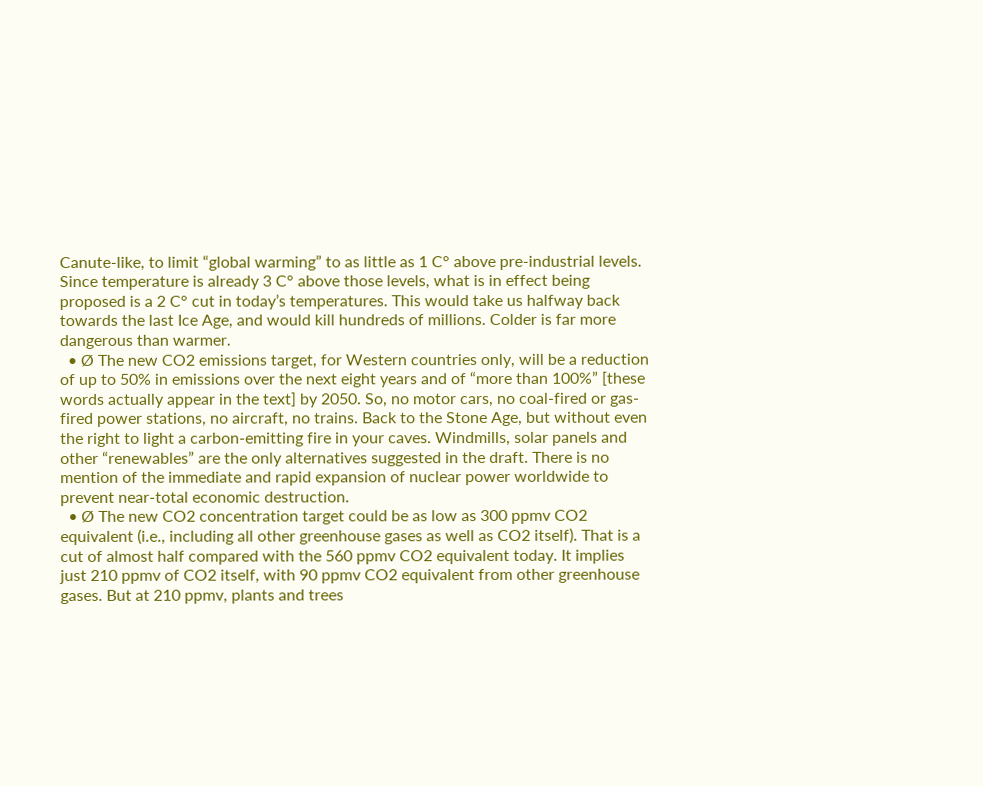Canute-like, to limit “global warming” to as little as 1 C° above pre-industrial levels. Since temperature is already 3 C° above those levels, what is in effect being proposed is a 2 C° cut in today’s temperatures. This would take us halfway back towards the last Ice Age, and would kill hundreds of millions. Colder is far more dangerous than warmer.
  • Ø The new CO2 emissions target, for Western countries only, will be a reduction of up to 50% in emissions over the next eight years and of “more than 100%” [these words actually appear in the text] by 2050. So, no motor cars, no coal-fired or gas-fired power stations, no aircraft, no trains. Back to the Stone Age, but without even the right to light a carbon-emitting fire in your caves. Windmills, solar panels and other “renewables” are the only alternatives suggested in the draft. There is no mention of the immediate and rapid expansion of nuclear power worldwide to prevent near-total economic destruction.
  • Ø The new CO2 concentration target could be as low as 300 ppmv CO2 equivalent (i.e., including all other greenhouse gases as well as CO2 itself). That is a cut of almost half compared with the 560 ppmv CO2 equivalent today. It implies just 210 ppmv of CO2 itself, with 90 ppmv CO2 equivalent from other greenhouse gases. But at 210 ppmv, plants and trees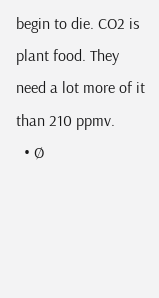begin to die. CO2 is plant food. They need a lot more of it than 210 ppmv.
  • Ø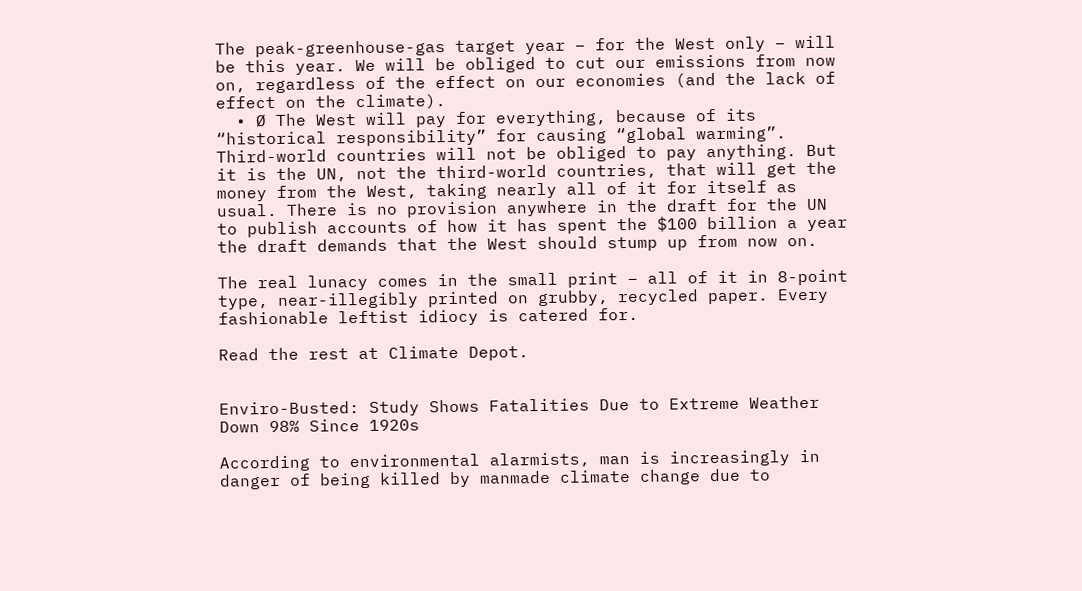The peak-greenhouse-gas target year – for the West only – will be this year. We will be obliged to cut our emissions from now on, regardless of the effect on our economies (and the lack of effect on the climate).
  • Ø The West will pay for everything, because of its “historical responsibility” for causing “global warming”. Third-world countries will not be obliged to pay anything. But it is the UN, not the third-world countries, that will get the money from the West, taking nearly all of it for itself as usual. There is no provision anywhere in the draft for the UN to publish accounts of how it has spent the $100 billion a year the draft demands that the West should stump up from now on.

The real lunacy comes in the small print – all of it in 8-point type, near-illegibly printed on grubby, recycled paper. Every fashionable leftist idiocy is catered for.

Read the rest at Climate Depot.


Enviro-Busted: Study Shows Fatalities Due to Extreme Weather Down 98% Since 1920s

According to environmental alarmists, man is increasingly in danger of being killed by manmade climate change due to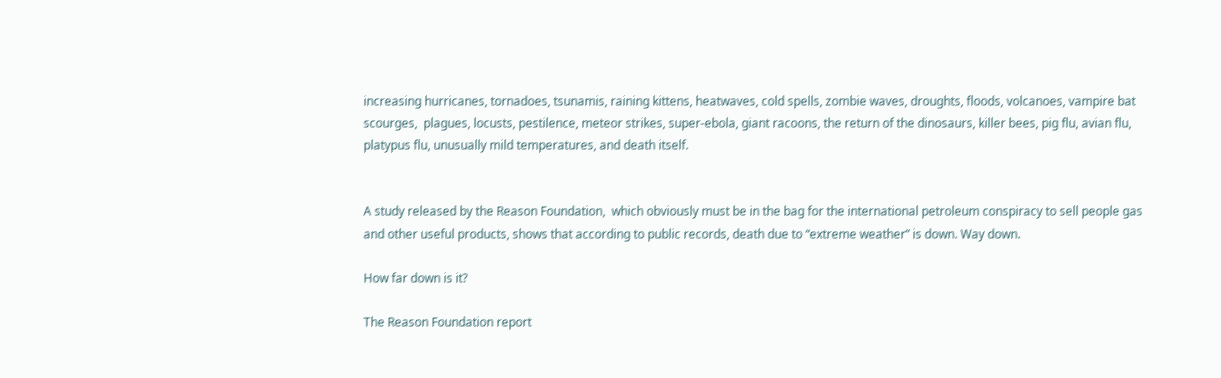increasing hurricanes, tornadoes, tsunamis, raining kittens, heatwaves, cold spells, zombie waves, droughts, floods, volcanoes, vampire bat scourges,  plagues, locusts, pestilence, meteor strikes, super-ebola, giant racoons, the return of the dinosaurs, killer bees, pig flu, avian flu, platypus flu, unusually mild temperatures, and death itself.


A study released by the Reason Foundation,  which obviously must be in the bag for the international petroleum conspiracy to sell people gas and other useful products, shows that according to public records, death due to “extreme weather” is down. Way down.

How far down is it?

The Reason Foundation report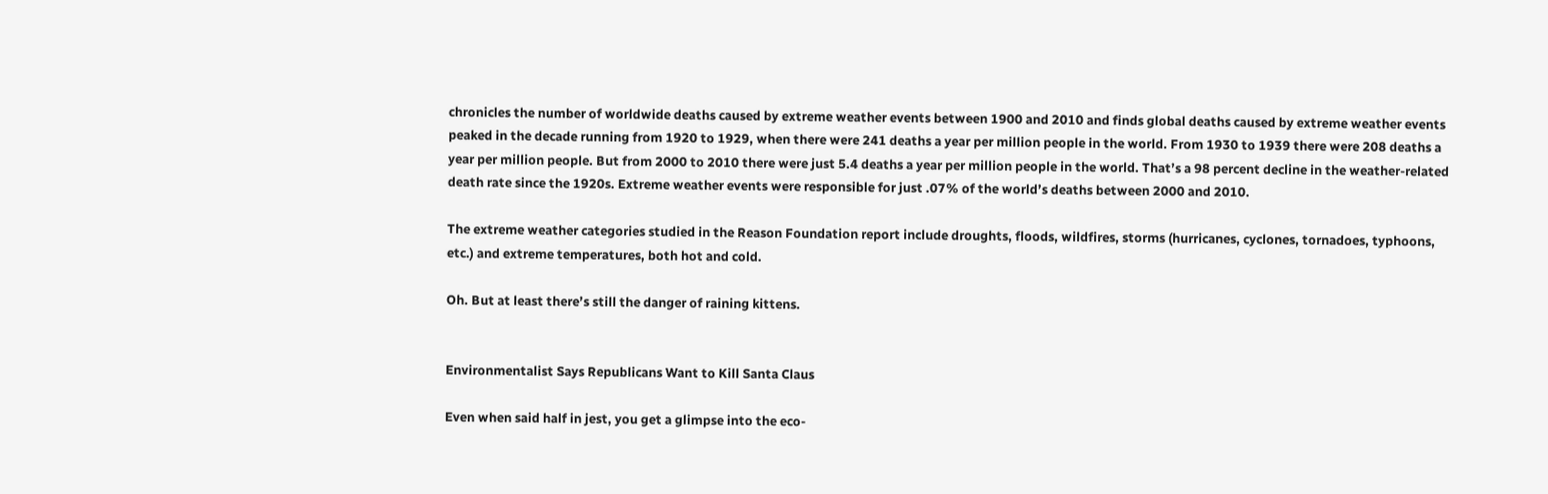chronicles the number of worldwide deaths caused by extreme weather events between 1900 and 2010 and finds global deaths caused by extreme weather events peaked in the decade running from 1920 to 1929, when there were 241 deaths a year per million people in the world. From 1930 to 1939 there were 208 deaths a year per million people. But from 2000 to 2010 there were just 5.4 deaths a year per million people in the world. That’s a 98 percent decline in the weather-related death rate since the 1920s. Extreme weather events were responsible for just .07% of the world’s deaths between 2000 and 2010.

The extreme weather categories studied in the Reason Foundation report include droughts, floods, wildfires, storms (hurricanes, cyclones, tornadoes, typhoons, etc.) and extreme temperatures, both hot and cold.

Oh. But at least there’s still the danger of raining kittens.


Environmentalist Says Republicans Want to Kill Santa Claus

Even when said half in jest, you get a glimpse into the eco-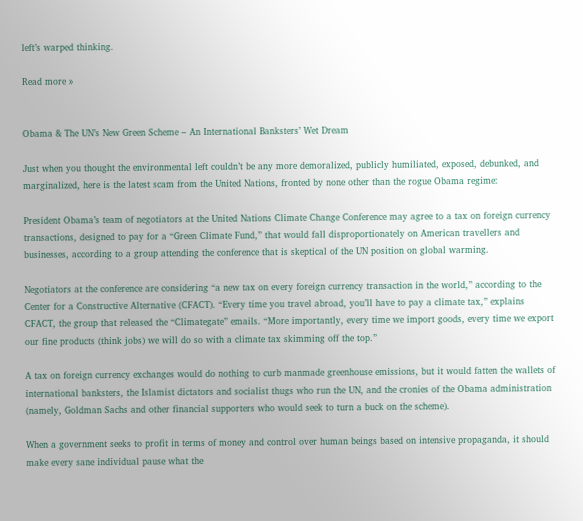left’s warped thinking.

Read more »


Obama & The UN’s New Green Scheme – An International Banksters’ Wet Dream

Just when you thought the environmental left couldn’t be any more demoralized, publicly humiliated, exposed, debunked, and marginalized, here is the latest scam from the United Nations, fronted by none other than the rogue Obama regime:

President Obama’s team of negotiators at the United Nations Climate Change Conference may agree to a tax on foreign currency transactions, designed to pay for a “Green Climate Fund,” that would fall disproportionately on American travellers and businesses, according to a group attending the conference that is skeptical of the UN position on global warming.

Negotiators at the conference are considering “a new tax on every foreign currency transaction in the world,” according to the Center for a Constructive Alternative (CFACT). “Every time you travel abroad, you’ll have to pay a climate tax,” explains CFACT, the group that released the “Climategate” emails. “More importantly, every time we import goods, every time we export our fine products (think jobs) we will do so with a climate tax skimming off the top.”

A tax on foreign currency exchanges would do nothing to curb manmade greenhouse emissions, but it would fatten the wallets of international banksters, the Islamist dictators and socialist thugs who run the UN, and the cronies of the Obama administration (namely, Goldman Sachs and other financial supporters who would seek to turn a buck on the scheme).

When a government seeks to profit in terms of money and control over human beings based on intensive propaganda, it should make every sane individual pause what the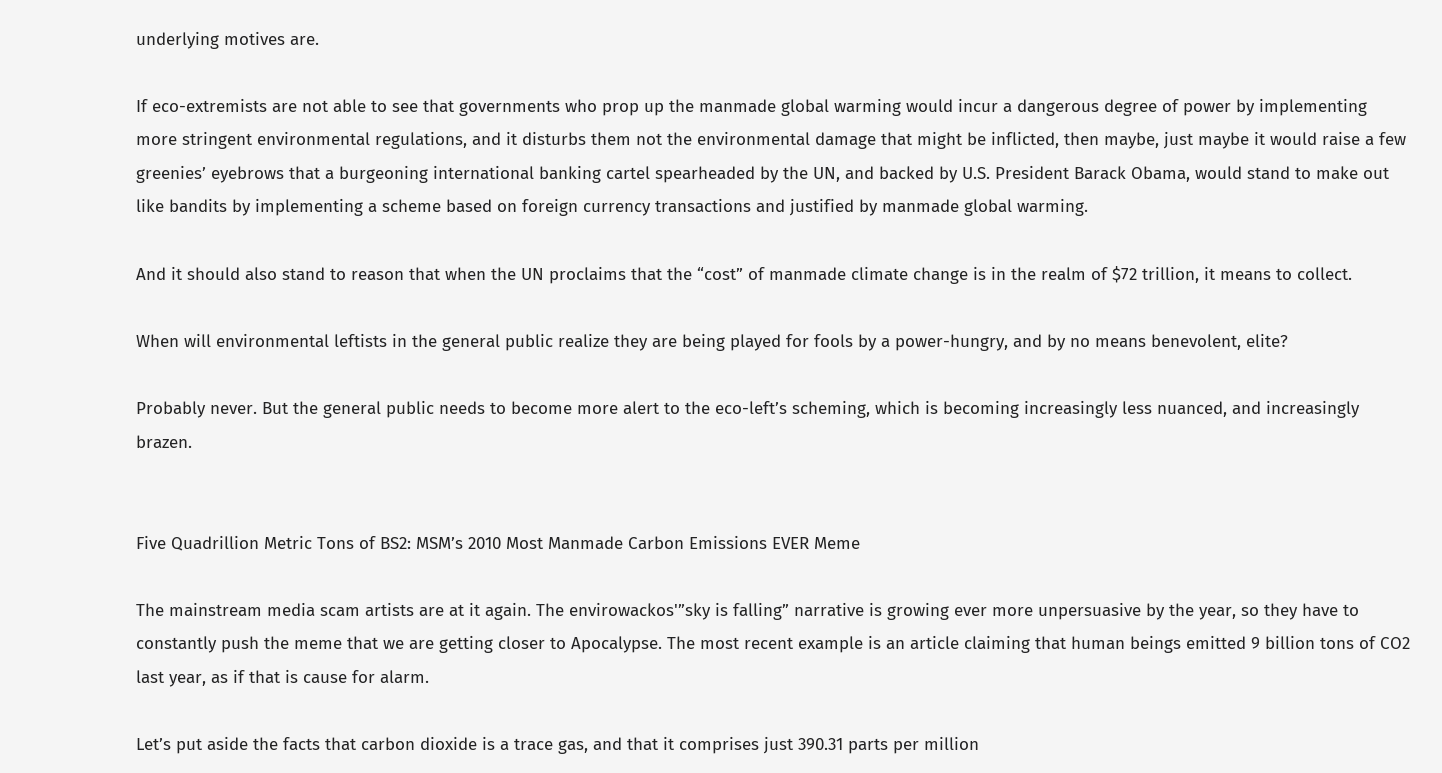underlying motives are.

If eco-extremists are not able to see that governments who prop up the manmade global warming would incur a dangerous degree of power by implementing more stringent environmental regulations, and it disturbs them not the environmental damage that might be inflicted, then maybe, just maybe it would raise a few greenies’ eyebrows that a burgeoning international banking cartel spearheaded by the UN, and backed by U.S. President Barack Obama, would stand to make out like bandits by implementing a scheme based on foreign currency transactions and justified by manmade global warming.

And it should also stand to reason that when the UN proclaims that the “cost” of manmade climate change is in the realm of $72 trillion, it means to collect.

When will environmental leftists in the general public realize they are being played for fools by a power-hungry, and by no means benevolent, elite?

Probably never. But the general public needs to become more alert to the eco-left’s scheming, which is becoming increasingly less nuanced, and increasingly brazen.


Five Quadrillion Metric Tons of BS2: MSM’s 2010 Most Manmade Carbon Emissions EVER Meme

The mainstream media scam artists are at it again. The envirowackos'”sky is falling” narrative is growing ever more unpersuasive by the year, so they have to constantly push the meme that we are getting closer to Apocalypse. The most recent example is an article claiming that human beings emitted 9 billion tons of CO2 last year, as if that is cause for alarm.

Let’s put aside the facts that carbon dioxide is a trace gas, and that it comprises just 390.31 parts per million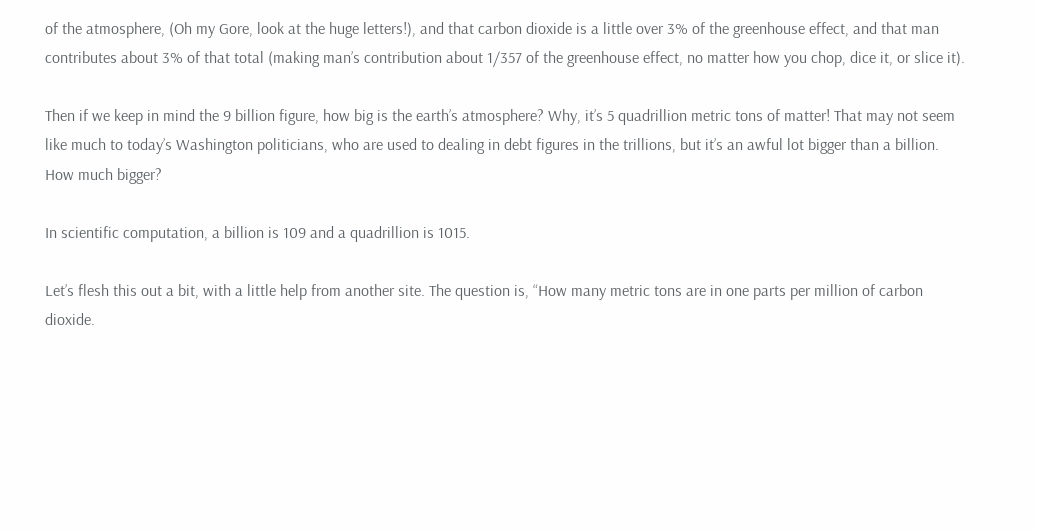of the atmosphere, (Oh my Gore, look at the huge letters!), and that carbon dioxide is a little over 3% of the greenhouse effect, and that man contributes about 3% of that total (making man’s contribution about 1/357 of the greenhouse effect, no matter how you chop, dice it, or slice it).

Then if we keep in mind the 9 billion figure, how big is the earth’s atmosphere? Why, it’s 5 quadrillion metric tons of matter! That may not seem like much to today’s Washington politicians, who are used to dealing in debt figures in the trillions, but it’s an awful lot bigger than a billion.  How much bigger?

In scientific computation, a billion is 109 and a quadrillion is 1015.

Let’s flesh this out a bit, with a little help from another site. The question is, “How many metric tons are in one parts per million of carbon dioxide.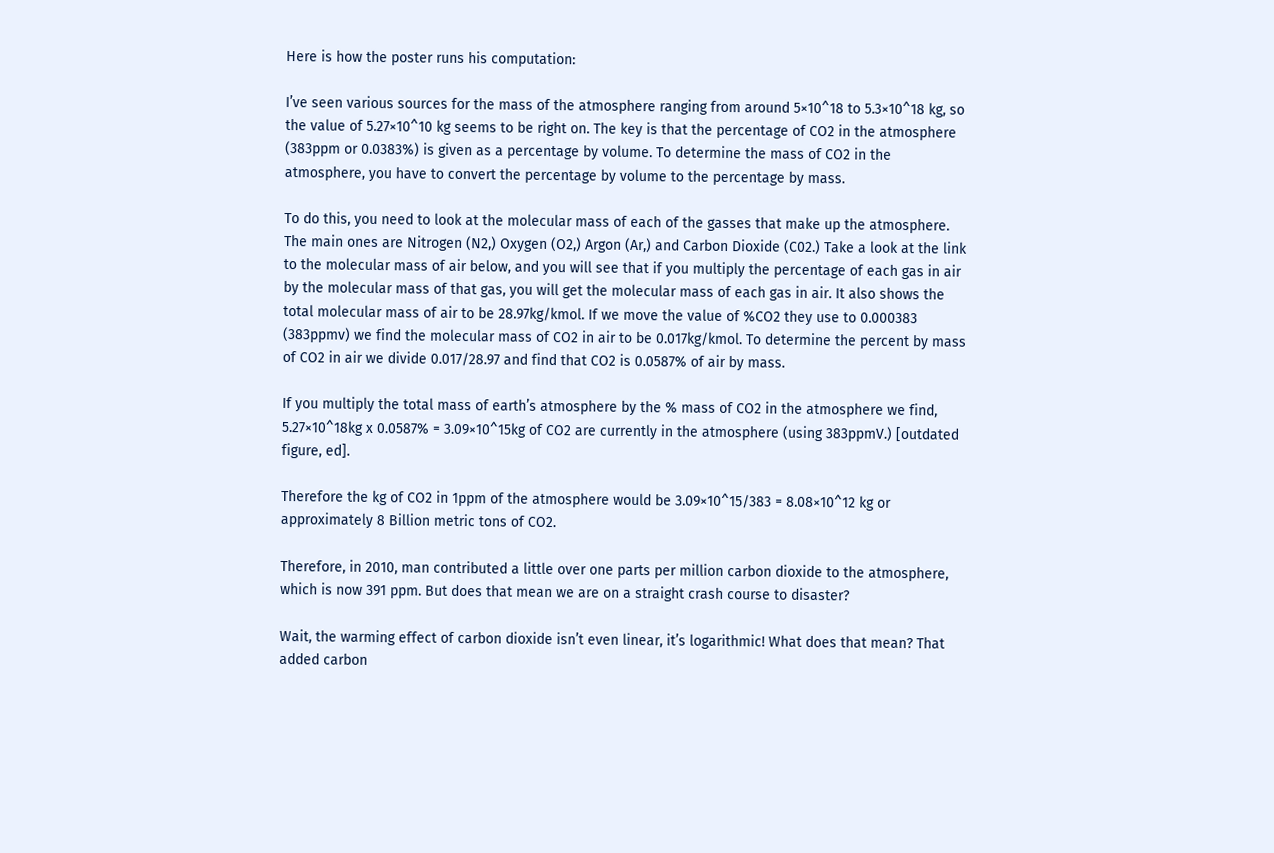Here is how the poster runs his computation:

I’ve seen various sources for the mass of the atmosphere ranging from around 5×10^18 to 5.3×10^18 kg, so the value of 5.27×10^10 kg seems to be right on. The key is that the percentage of CO2 in the atmosphere (383ppm or 0.0383%) is given as a percentage by volume. To determine the mass of CO2 in the atmosphere, you have to convert the percentage by volume to the percentage by mass.

To do this, you need to look at the molecular mass of each of the gasses that make up the atmosphere. The main ones are Nitrogen (N2,) Oxygen (O2,) Argon (Ar,) and Carbon Dioxide (C02.) Take a look at the link to the molecular mass of air below, and you will see that if you multiply the percentage of each gas in air by the molecular mass of that gas, you will get the molecular mass of each gas in air. It also shows the total molecular mass of air to be 28.97kg/kmol. If we move the value of %CO2 they use to 0.000383 (383ppmv) we find the molecular mass of CO2 in air to be 0.017kg/kmol. To determine the percent by mass of CO2 in air we divide 0.017/28.97 and find that CO2 is 0.0587% of air by mass.

If you multiply the total mass of earth’s atmosphere by the % mass of CO2 in the atmosphere we find, 5.27×10^18kg x 0.0587% = 3.09×10^15kg of CO2 are currently in the atmosphere (using 383ppmV.) [outdated figure, ed].

Therefore the kg of CO2 in 1ppm of the atmosphere would be 3.09×10^15/383 = 8.08×10^12 kg or approximately 8 Billion metric tons of CO2.

Therefore, in 2010, man contributed a little over one parts per million carbon dioxide to the atmosphere, which is now 391 ppm. But does that mean we are on a straight crash course to disaster?

Wait, the warming effect of carbon dioxide isn’t even linear, it’s logarithmic! What does that mean? That added carbon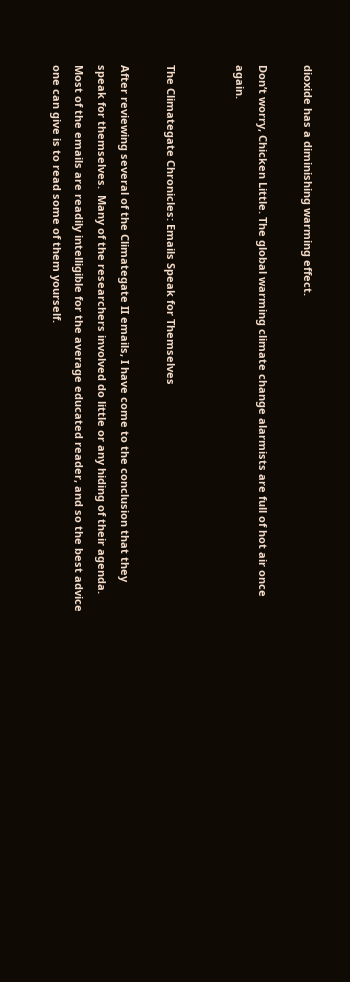dioxide has a diminishing warming effect.

Don’t worry, Chicken Little. The global warming climate change alarmists are full of hot air once again.


The Climategate Chronicles: Emails Speak for Themselves

After reviewing several of the Climategate II emails, I have come to the conclusion that they speak for themselves.  Many of the researchers involved do little or any hiding of their agenda. Most of the emails are readily intelligible for the average educated reader, and so the best advice one can give is to read some of them yourself.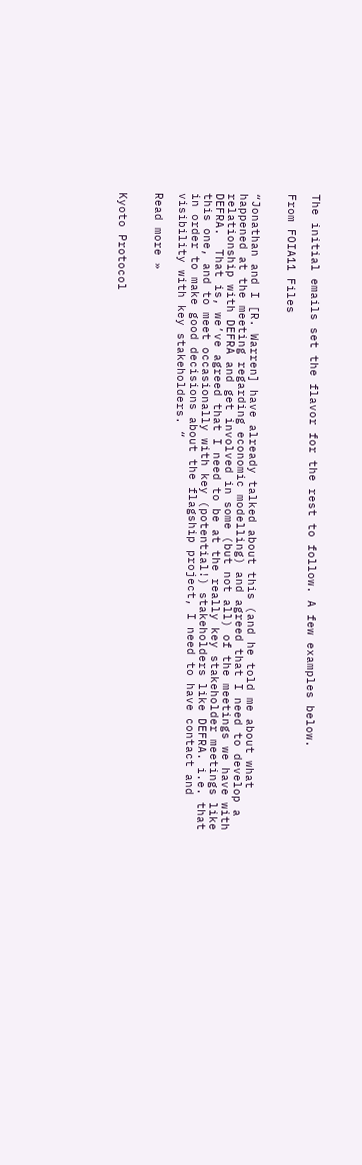The initial emails set the flavor for the rest to follow. A few examples below.

From FOIA11 Files


“Jonathan and I [R. Warren] have already talked about this (and he told me about what happened at the meeting regarding economic modelling) and agreed that I need to develop a relationship with DEFRA and get involved in some (but not all) of the meetings we have with DEFRA.  That is, we’ve agreed that I need to be at the really key stakeholder meetings like this one, and to meet occasionally with key (potential!) stakeholders like DEFRA. i.e. that in order to make good decisions about the flagship project, I need to have contact and visibility with key stakeholders. “

Read more »


Kyoto Protocol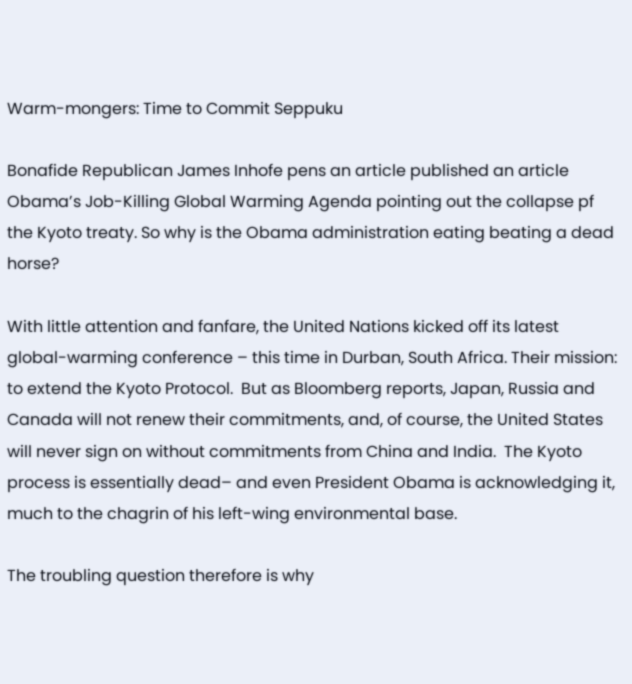Warm-mongers: Time to Commit Seppuku

Bonafide Republican James Inhofe pens an article published an article Obama’s Job-Killing Global Warming Agenda pointing out the collapse pf the Kyoto treaty. So why is the Obama administration eating beating a dead horse?

With little attention and fanfare, the United Nations kicked off its latest global-warming conference – this time in Durban, South Africa. Their mission:  to extend the Kyoto Protocol.  But as Bloomberg reports, Japan, Russia and Canada will not renew their commitments, and, of course, the United States will never sign on without commitments from China and India.  The Kyoto process is essentially dead– and even President Obama is acknowledging it, much to the chagrin of his left-wing environmental base.

The troubling question therefore is why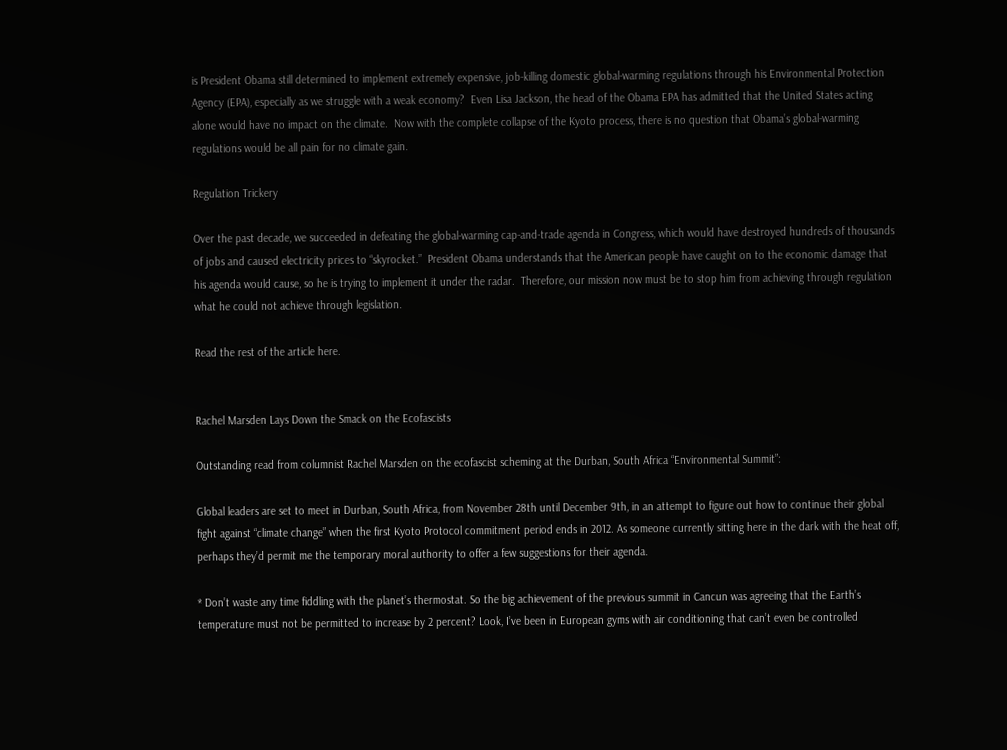is President Obama still determined to implement extremely expensive, job-killing domestic global-warming regulations through his Environmental Protection Agency (EPA), especially as we struggle with a weak economy?  Even Lisa Jackson, the head of the Obama EPA has admitted that the United States acting alone would have no impact on the climate.  Now with the complete collapse of the Kyoto process, there is no question that Obama’s global-warming regulations would be all pain for no climate gain.

Regulation Trickery

Over the past decade, we succeeded in defeating the global-warming cap-and-trade agenda in Congress, which would have destroyed hundreds of thousands of jobs and caused electricity prices to “skyrocket.”  President Obama understands that the American people have caught on to the economic damage that his agenda would cause, so he is trying to implement it under the radar.  Therefore, our mission now must be to stop him from achieving through regulation what he could not achieve through legislation.

Read the rest of the article here.


Rachel Marsden Lays Down the Smack on the Ecofascists

Outstanding read from columnist Rachel Marsden on the ecofascist scheming at the Durban, South Africa “Environmental Summit”:

Global leaders are set to meet in Durban, South Africa, from November 28th until December 9th, in an attempt to figure out how to continue their global fight against “climate change” when the first Kyoto Protocol commitment period ends in 2012. As someone currently sitting here in the dark with the heat off, perhaps they’d permit me the temporary moral authority to offer a few suggestions for their agenda.

* Don’t waste any time fiddling with the planet’s thermostat. So the big achievement of the previous summit in Cancun was agreeing that the Earth’s temperature must not be permitted to increase by 2 percent? Look, I’ve been in European gyms with air conditioning that can’t even be controlled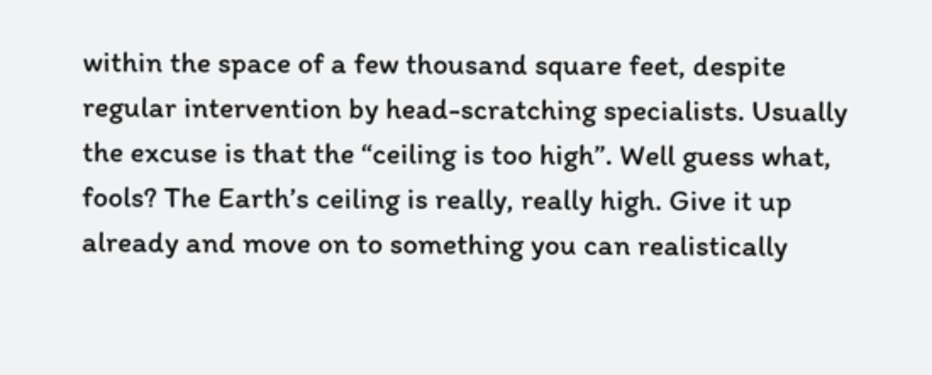within the space of a few thousand square feet, despite regular intervention by head-scratching specialists. Usually the excuse is that the “ceiling is too high”. Well guess what, fools? The Earth’s ceiling is really, really high. Give it up already and move on to something you can realistically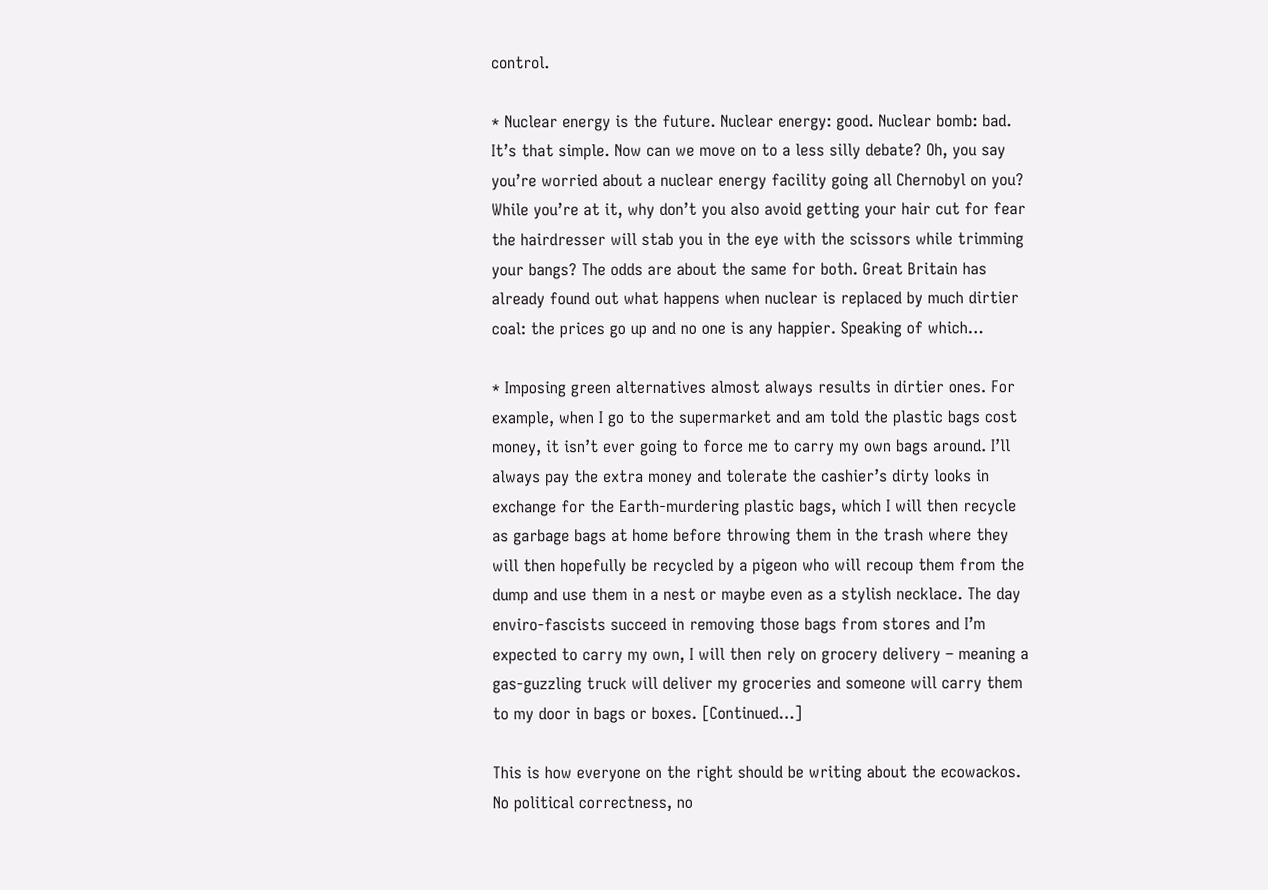control.

* Nuclear energy is the future. Nuclear energy: good. Nuclear bomb: bad. It’s that simple. Now can we move on to a less silly debate? Oh, you say you’re worried about a nuclear energy facility going all Chernobyl on you? While you’re at it, why don’t you also avoid getting your hair cut for fear the hairdresser will stab you in the eye with the scissors while trimming your bangs? The odds are about the same for both. Great Britain has already found out what happens when nuclear is replaced by much dirtier coal: the prices go up and no one is any happier. Speaking of which…

* Imposing green alternatives almost always results in dirtier ones. For example, when I go to the supermarket and am told the plastic bags cost money, it isn’t ever going to force me to carry my own bags around. I’ll always pay the extra money and tolerate the cashier’s dirty looks in exchange for the Earth-murdering plastic bags, which I will then recycle as garbage bags at home before throwing them in the trash where they will then hopefully be recycled by a pigeon who will recoup them from the dump and use them in a nest or maybe even as a stylish necklace. The day enviro-fascists succeed in removing those bags from stores and I’m expected to carry my own, I will then rely on grocery delivery – meaning a gas-guzzling truck will deliver my groceries and someone will carry them to my door in bags or boxes. [Continued…]

This is how everyone on the right should be writing about the ecowackos. No political correctness, no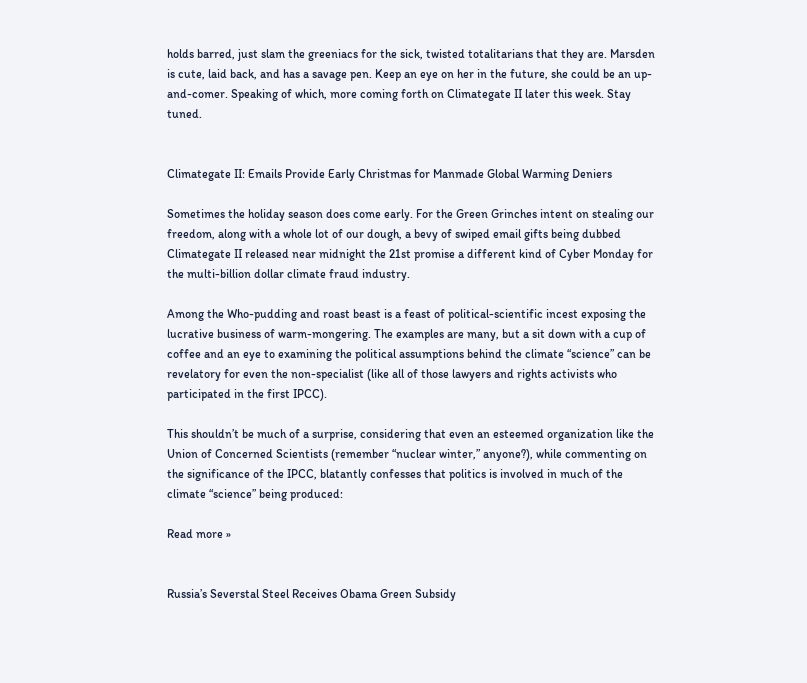holds barred, just slam the greeniacs for the sick, twisted totalitarians that they are. Marsden is cute, laid back, and has a savage pen. Keep an eye on her in the future, she could be an up-and-comer. Speaking of which, more coming forth on Climategate II later this week. Stay tuned.


Climategate II: Emails Provide Early Christmas for Manmade Global Warming Deniers

Sometimes the holiday season does come early. For the Green Grinches intent on stealing our freedom, along with a whole lot of our dough, a bevy of swiped email gifts being dubbed Climategate II released near midnight the 21st promise a different kind of Cyber Monday for the multi-billion dollar climate fraud industry.

Among the Who-pudding and roast beast is a feast of political-scientific incest exposing the lucrative business of warm-mongering. The examples are many, but a sit down with a cup of coffee and an eye to examining the political assumptions behind the climate “science” can be revelatory for even the non-specialist (like all of those lawyers and rights activists who participated in the first IPCC).

This shouldn’t be much of a surprise, considering that even an esteemed organization like the Union of Concerned Scientists (remember “nuclear winter,” anyone?), while commenting on the significance of the IPCC, blatantly confesses that politics is involved in much of the climate “science” being produced:

Read more »


Russia’s Severstal Steel Receives Obama Green Subsidy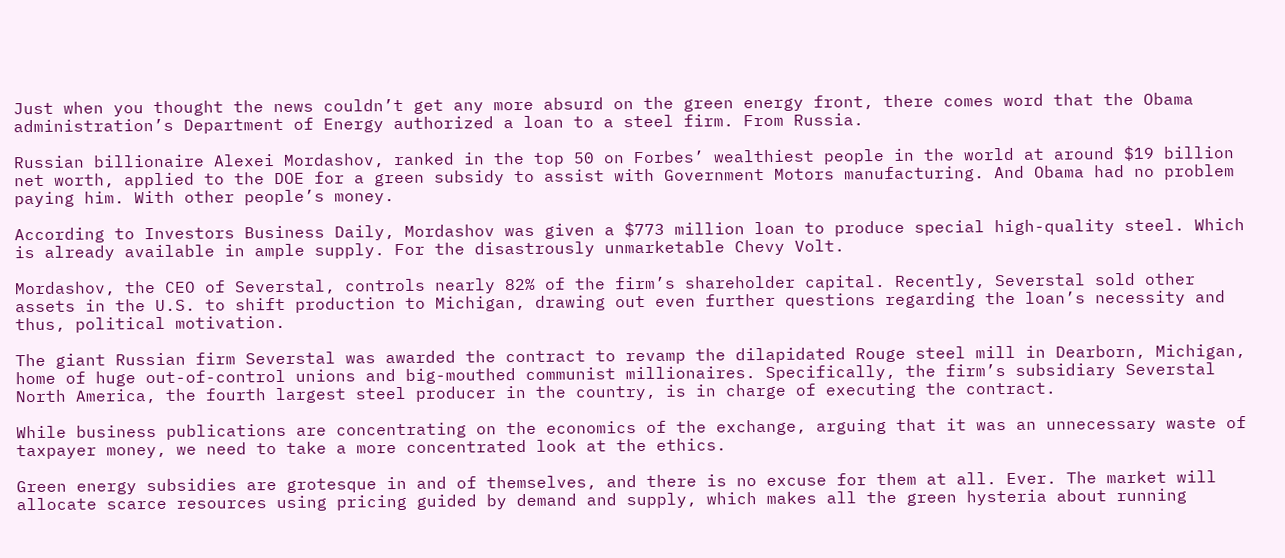Just when you thought the news couldn’t get any more absurd on the green energy front, there comes word that the Obama administration’s Department of Energy authorized a loan to a steel firm. From Russia.

Russian billionaire Alexei Mordashov, ranked in the top 50 on Forbes’ wealthiest people in the world at around $19 billion net worth, applied to the DOE for a green subsidy to assist with Government Motors manufacturing. And Obama had no problem paying him. With other people’s money.

According to Investors Business Daily, Mordashov was given a $773 million loan to produce special high-quality steel. Which is already available in ample supply. For the disastrously unmarketable Chevy Volt.

Mordashov, the CEO of Severstal, controls nearly 82% of the firm’s shareholder capital. Recently, Severstal sold other assets in the U.S. to shift production to Michigan, drawing out even further questions regarding the loan’s necessity and thus, political motivation.

The giant Russian firm Severstal was awarded the contract to revamp the dilapidated Rouge steel mill in Dearborn, Michigan, home of huge out-of-control unions and big-mouthed communist millionaires. Specifically, the firm’s subsidiary Severstal North America, the fourth largest steel producer in the country, is in charge of executing the contract.

While business publications are concentrating on the economics of the exchange, arguing that it was an unnecessary waste of taxpayer money, we need to take a more concentrated look at the ethics.

Green energy subsidies are grotesque in and of themselves, and there is no excuse for them at all. Ever. The market will allocate scarce resources using pricing guided by demand and supply, which makes all the green hysteria about running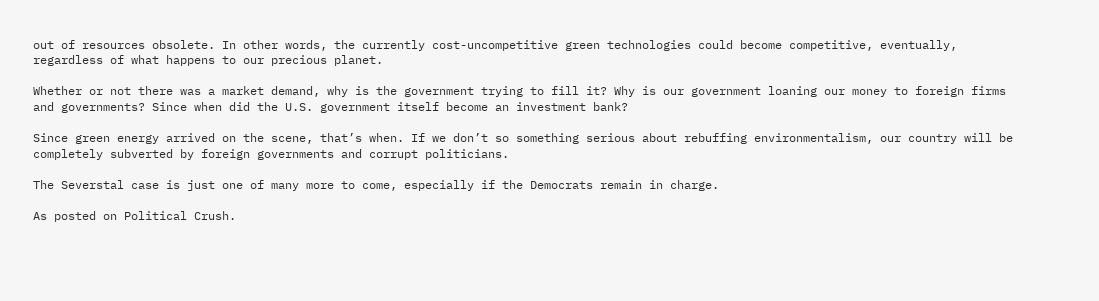out of resources obsolete. In other words, the currently cost-uncompetitive green technologies could become competitive, eventually, regardless of what happens to our precious planet.

Whether or not there was a market demand, why is the government trying to fill it? Why is our government loaning our money to foreign firms and governments? Since when did the U.S. government itself become an investment bank?

Since green energy arrived on the scene, that’s when. If we don’t so something serious about rebuffing environmentalism, our country will be completely subverted by foreign governments and corrupt politicians.

The Severstal case is just one of many more to come, especially if the Democrats remain in charge.

As posted on Political Crush.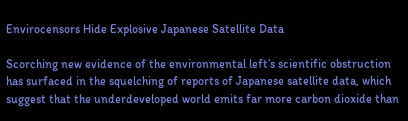Envirocensors Hide Explosive Japanese Satellite Data

Scorching new evidence of the environmental left’s scientific obstruction has surfaced in the squelching of reports of Japanese satellite data, which suggest that the underdeveloped world emits far more carbon dioxide than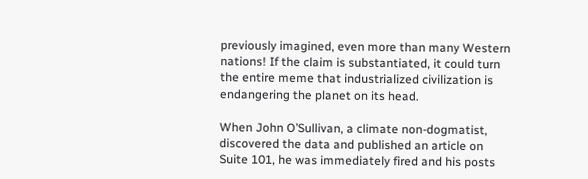previously imagined, even more than many Western nations! If the claim is substantiated, it could turn the entire meme that industrialized civilization is endangering the planet on its head.

When John O’Sullivan, a climate non-dogmatist, discovered the data and published an article on Suite 101, he was immediately fired and his posts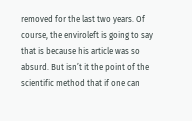removed for the last two years. Of course, the enviroleft is going to say that is because his article was so absurd. But isn’t it the point of the scientific method that if one can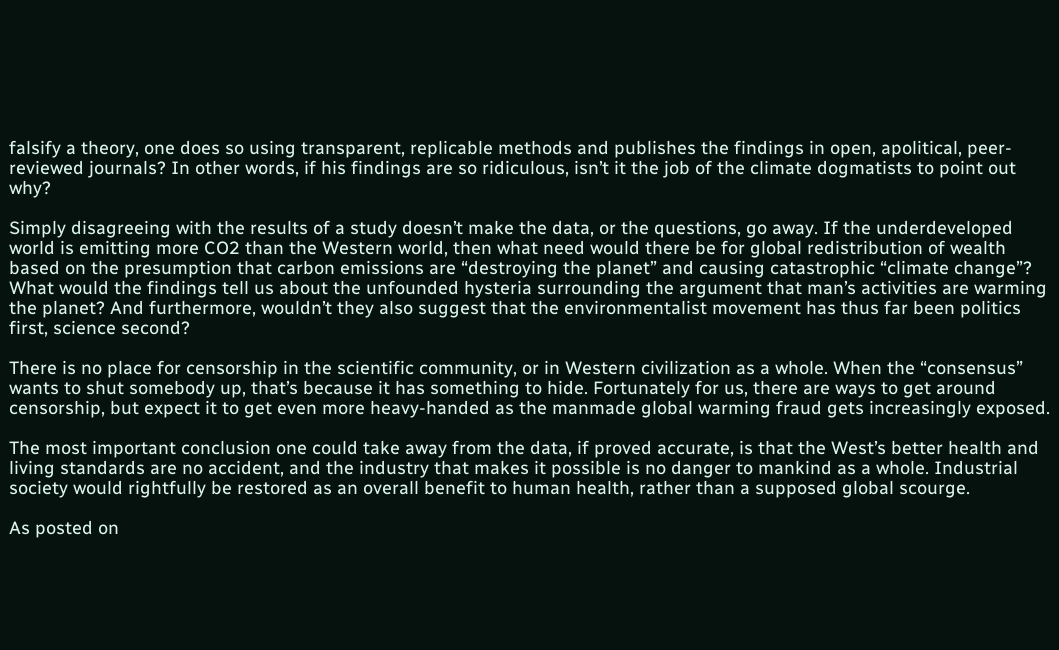falsify a theory, one does so using transparent, replicable methods and publishes the findings in open, apolitical, peer-reviewed journals? In other words, if his findings are so ridiculous, isn’t it the job of the climate dogmatists to point out why?

Simply disagreeing with the results of a study doesn’t make the data, or the questions, go away. If the underdeveloped world is emitting more CO2 than the Western world, then what need would there be for global redistribution of wealth based on the presumption that carbon emissions are “destroying the planet” and causing catastrophic “climate change”? What would the findings tell us about the unfounded hysteria surrounding the argument that man’s activities are warming the planet? And furthermore, wouldn’t they also suggest that the environmentalist movement has thus far been politics first, science second?

There is no place for censorship in the scientific community, or in Western civilization as a whole. When the “consensus” wants to shut somebody up, that’s because it has something to hide. Fortunately for us, there are ways to get around censorship, but expect it to get even more heavy-handed as the manmade global warming fraud gets increasingly exposed.

The most important conclusion one could take away from the data, if proved accurate, is that the West’s better health and living standards are no accident, and the industry that makes it possible is no danger to mankind as a whole. Industrial society would rightfully be restored as an overall benefit to human health, rather than a supposed global scourge.

As posted on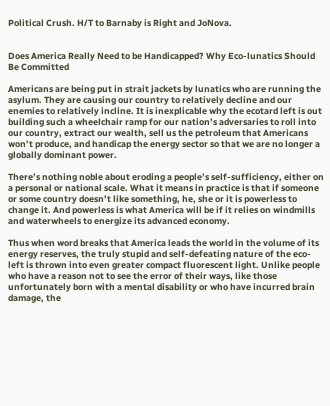Political Crush. H/T to Barnaby is Right and JoNova.


Does America Really Need to be Handicapped? Why Eco-lunatics Should Be Committed

Americans are being put in strait jackets by lunatics who are running the asylum. They are causing our country to relatively decline and our enemies to relatively incline. It is inexplicable why the ecotard left is out building such a wheelchair ramp for our nation’s adversaries to roll into our country, extract our wealth, sell us the petroleum that Americans won’t produce, and handicap the energy sector so that we are no longer a globally dominant power.

There’s nothing noble about eroding a people’s self-sufficiency, either on a personal or national scale. What it means in practice is that if someone or some country doesn’t like something, he, she or it is powerless to change it. And powerless is what America will be if it relies on windmills and waterwheels to energize its advanced economy.

Thus when word breaks that America leads the world in the volume of its energy reserves, the truly stupid and self-defeating nature of the eco-left is thrown into even greater compact fluorescent light. Unlike people who have a reason not to see the error of their ways, like those unfortunately born with a mental disability or who have incurred brain damage, the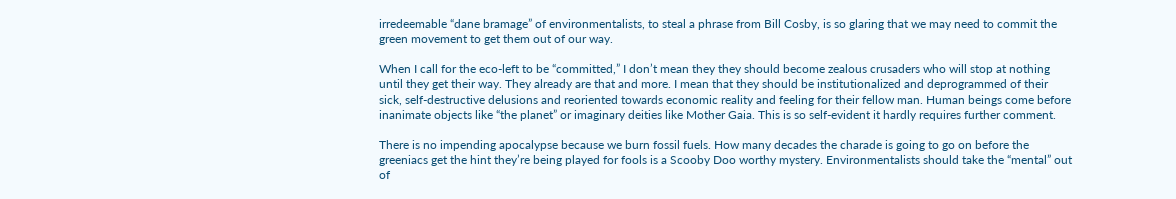irredeemable “dane bramage” of environmentalists, to steal a phrase from Bill Cosby, is so glaring that we may need to commit the green movement to get them out of our way.

When I call for the eco-left to be “committed,” I don’t mean they they should become zealous crusaders who will stop at nothing until they get their way. They already are that and more. I mean that they should be institutionalized and deprogrammed of their sick, self-destructive delusions and reoriented towards economic reality and feeling for their fellow man. Human beings come before inanimate objects like “the planet” or imaginary deities like Mother Gaia. This is so self-evident it hardly requires further comment.

There is no impending apocalypse because we burn fossil fuels. How many decades the charade is going to go on before the greeniacs get the hint they’re being played for fools is a Scooby Doo worthy mystery. Environmentalists should take the “mental” out of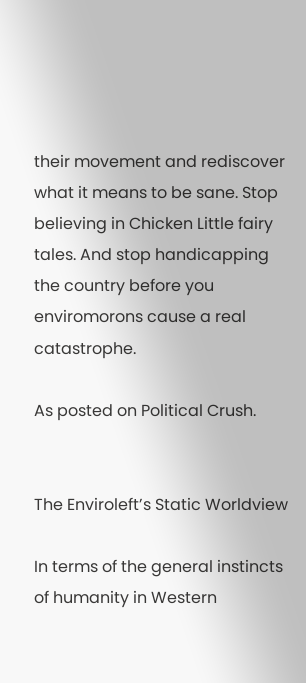their movement and rediscover what it means to be sane. Stop believing in Chicken Little fairy tales. And stop handicapping the country before you enviromorons cause a real catastrophe.

As posted on Political Crush.


The Enviroleft’s Static Worldview

In terms of the general instincts of humanity in Western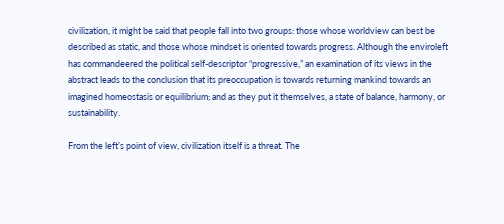civilization, it might be said that people fall into two groups: those whose worldview can best be described as static, and those whose mindset is oriented towards progress. Although the enviroleft has commandeered the political self-descriptor “progressive,” an examination of its views in the abstract leads to the conclusion that its preoccupation is towards returning mankind towards an imagined homeostasis or equilibrium; and as they put it themselves, a state of balance, harmony, or sustainability.

From the left’s point of view, civilization itself is a threat. The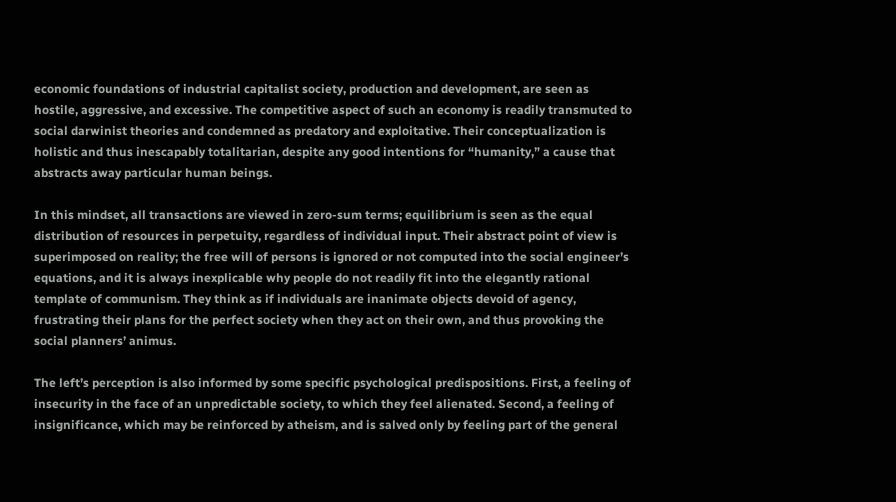economic foundations of industrial capitalist society, production and development, are seen as hostile, aggressive, and excessive. The competitive aspect of such an economy is readily transmuted to social darwinist theories and condemned as predatory and exploitative. Their conceptualization is holistic and thus inescapably totalitarian, despite any good intentions for “humanity,” a cause that abstracts away particular human beings.

In this mindset, all transactions are viewed in zero-sum terms; equilibrium is seen as the equal distribution of resources in perpetuity, regardless of individual input. Their abstract point of view is superimposed on reality; the free will of persons is ignored or not computed into the social engineer’s equations, and it is always inexplicable why people do not readily fit into the elegantly rational template of communism. They think as if individuals are inanimate objects devoid of agency, frustrating their plans for the perfect society when they act on their own, and thus provoking the social planners’ animus.

The left’s perception is also informed by some specific psychological predispositions. First, a feeling of insecurity in the face of an unpredictable society, to which they feel alienated. Second, a feeling of insignificance, which may be reinforced by atheism, and is salved only by feeling part of the general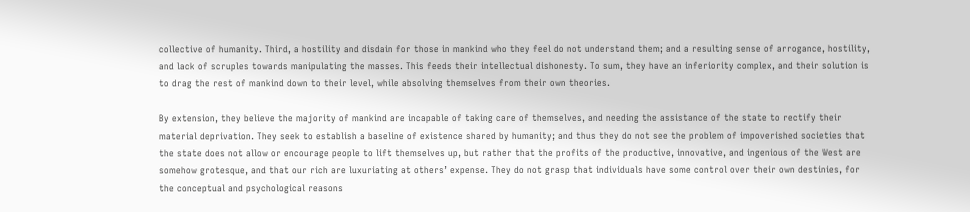collective of humanity. Third, a hostility and disdain for those in mankind who they feel do not understand them; and a resulting sense of arrogance, hostility, and lack of scruples towards manipulating the masses. This feeds their intellectual dishonesty. To sum, they have an inferiority complex, and their solution is to drag the rest of mankind down to their level, while absolving themselves from their own theories.

By extension, they believe the majority of mankind are incapable of taking care of themselves, and needing the assistance of the state to rectify their material deprivation. They seek to establish a baseline of existence shared by humanity; and thus they do not see the problem of impoverished societies that the state does not allow or encourage people to lift themselves up, but rather that the profits of the productive, innovative, and ingenious of the West are somehow grotesque, and that our rich are luxuriating at others’ expense. They do not grasp that individuals have some control over their own destinies, for the conceptual and psychological reasons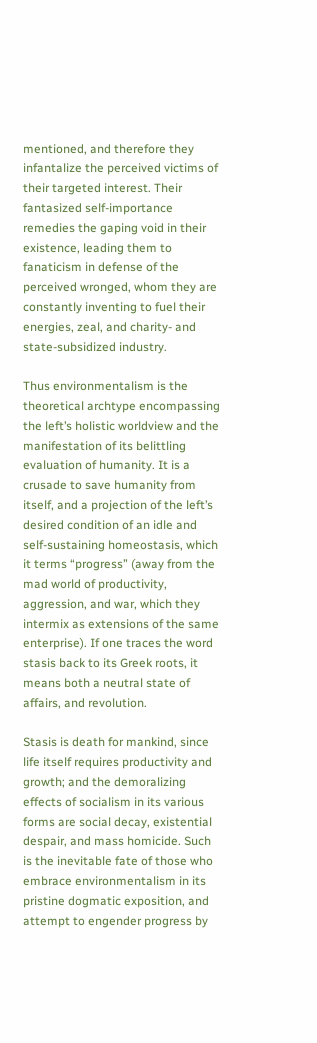mentioned, and therefore they infantalize the perceived victims of their targeted interest. Their fantasized self-importance remedies the gaping void in their existence, leading them to fanaticism in defense of the perceived wronged, whom they are constantly inventing to fuel their energies, zeal, and charity- and state-subsidized industry.

Thus environmentalism is the theoretical archtype encompassing the left’s holistic worldview and the manifestation of its belittling evaluation of humanity. It is a crusade to save humanity from itself, and a projection of the left’s desired condition of an idle and self-sustaining homeostasis, which it terms “progress” (away from the mad world of productivity, aggression, and war, which they intermix as extensions of the same enterprise). If one traces the word stasis back to its Greek roots, it means both a neutral state of affairs, and revolution.

Stasis is death for mankind, since life itself requires productivity and growth; and the demoralizing effects of socialism in its various forms are social decay, existential despair, and mass homicide. Such is the inevitable fate of those who embrace environmentalism in its pristine dogmatic exposition, and attempt to engender progress by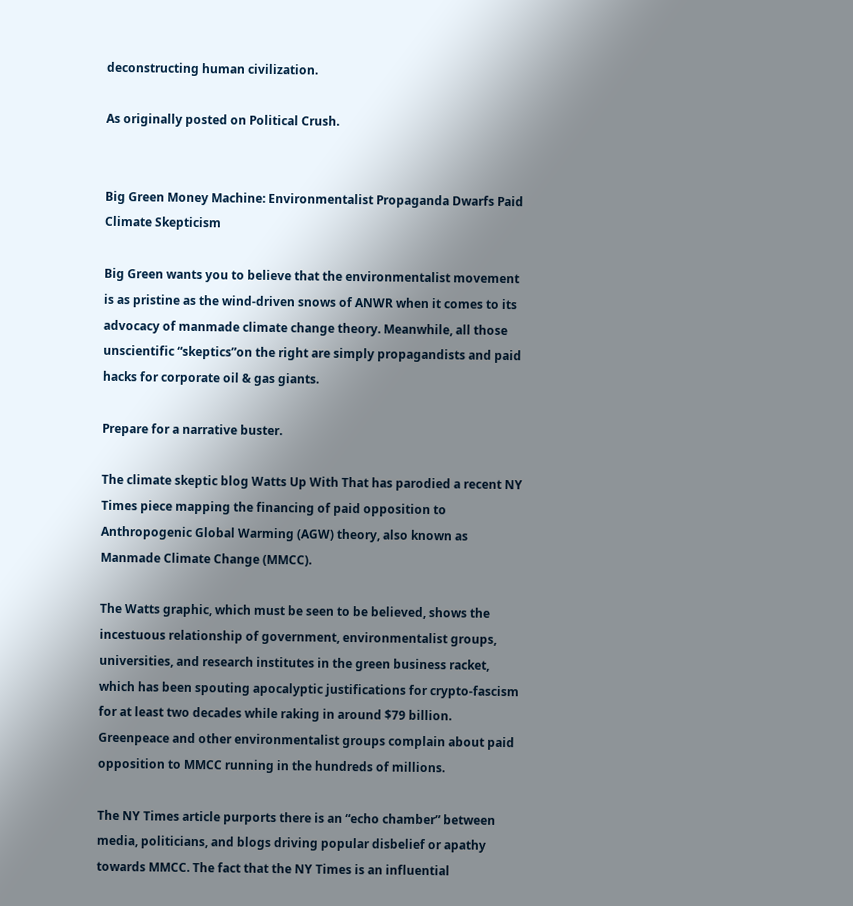deconstructing human civilization.

As originally posted on Political Crush.


Big Green Money Machine: Environmentalist Propaganda Dwarfs Paid Climate Skepticism

Big Green wants you to believe that the environmentalist movement is as pristine as the wind-driven snows of ANWR when it comes to its advocacy of manmade climate change theory. Meanwhile, all those unscientific “skeptics”on the right are simply propagandists and paid hacks for corporate oil & gas giants.

Prepare for a narrative buster.

The climate skeptic blog Watts Up With That has parodied a recent NY Times piece mapping the financing of paid opposition to Anthropogenic Global Warming (AGW) theory, also known as Manmade Climate Change (MMCC).

The Watts graphic, which must be seen to be believed, shows the incestuous relationship of government, environmentalist groups, universities, and research institutes in the green business racket, which has been spouting apocalyptic justifications for crypto-fascism for at least two decades while raking in around $79 billion. Greenpeace and other environmentalist groups complain about paid opposition to MMCC running in the hundreds of millions.

The NY Times article purports there is an “echo chamber” between media, politicians, and blogs driving popular disbelief or apathy towards MMCC. The fact that the NY Times is an influential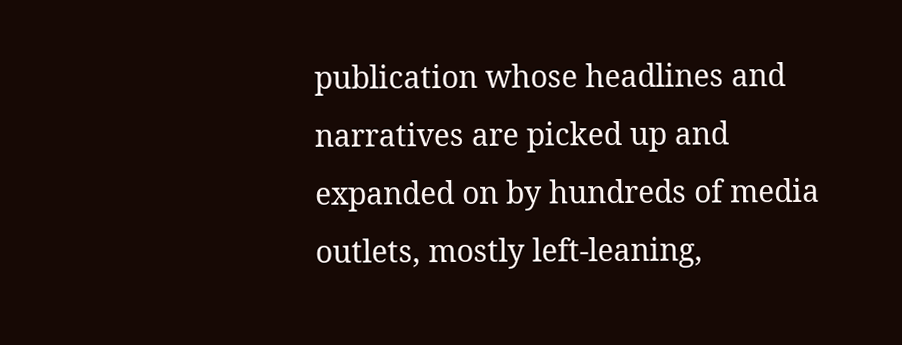publication whose headlines and narratives are picked up and expanded on by hundreds of media outlets, mostly left-leaning,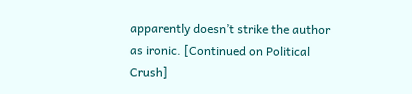apparently doesn’t strike the author as ironic. [Continued on Political Crush]